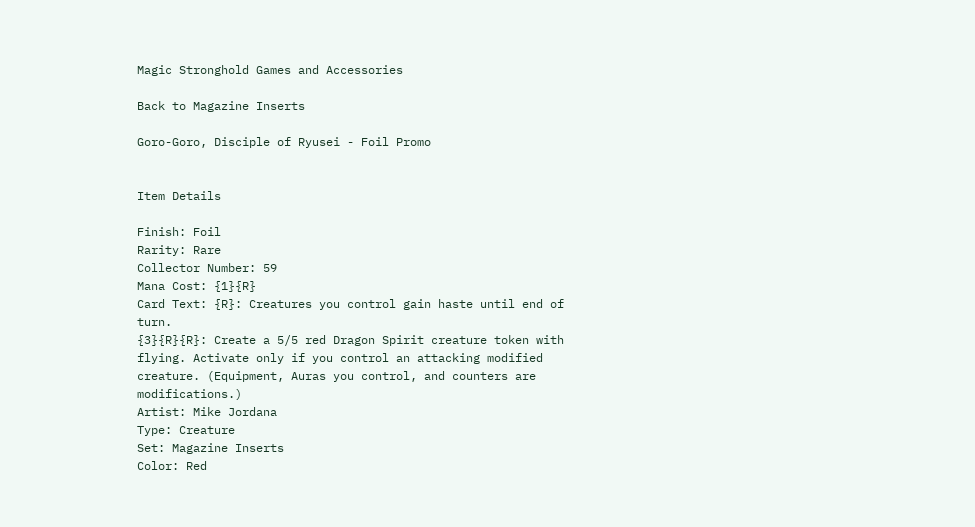Magic Stronghold Games and Accessories

Back to Magazine Inserts

Goro-Goro, Disciple of Ryusei - Foil Promo


Item Details

Finish: Foil
Rarity: Rare
Collector Number: 59
Mana Cost: {1}{R}
Card Text: {R}: Creatures you control gain haste until end of turn.
{3}{R}{R}: Create a 5/5 red Dragon Spirit creature token with flying. Activate only if you control an attacking modified creature. (Equipment, Auras you control, and counters are modifications.)
Artist: Mike Jordana
Type: Creature
Set: Magazine Inserts
Color: Red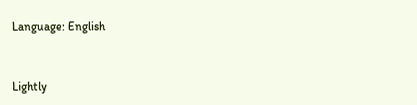Language: English


Lightly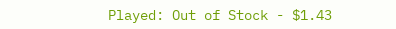Played: Out of Stock - $1.43